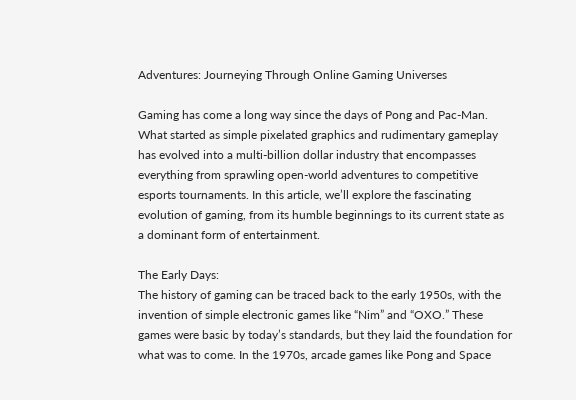Adventures: Journeying Through Online Gaming Universes

Gaming has come a long way since the days of Pong and Pac-Man. What started as simple pixelated graphics and rudimentary gameplay has evolved into a multi-billion dollar industry that encompasses everything from sprawling open-world adventures to competitive esports tournaments. In this article, we’ll explore the fascinating evolution of gaming, from its humble beginnings to its current state as a dominant form of entertainment.

The Early Days:
The history of gaming can be traced back to the early 1950s, with the invention of simple electronic games like “Nim” and “OXO.” These games were basic by today’s standards, but they laid the foundation for what was to come. In the 1970s, arcade games like Pong and Space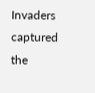Invaders captured the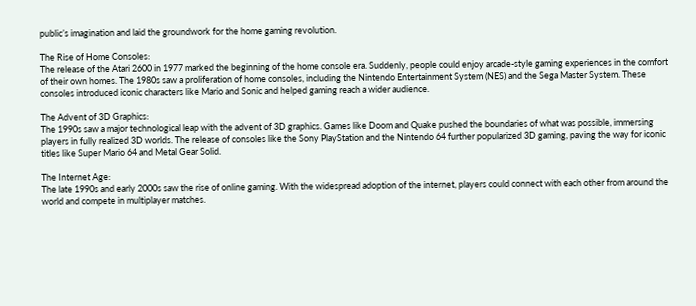public’s imagination and laid the groundwork for the home gaming revolution.

The Rise of Home Consoles:
The release of the Atari 2600 in 1977 marked the beginning of the home console era. Suddenly, people could enjoy arcade-style gaming experiences in the comfort of their own homes. The 1980s saw a proliferation of home consoles, including the Nintendo Entertainment System (NES) and the Sega Master System. These consoles introduced iconic characters like Mario and Sonic and helped gaming reach a wider audience.

The Advent of 3D Graphics:
The 1990s saw a major technological leap with the advent of 3D graphics. Games like Doom and Quake pushed the boundaries of what was possible, immersing players in fully realized 3D worlds. The release of consoles like the Sony PlayStation and the Nintendo 64 further popularized 3D gaming, paving the way for iconic titles like Super Mario 64 and Metal Gear Solid.

The Internet Age:
The late 1990s and early 2000s saw the rise of online gaming. With the widespread adoption of the internet, players could connect with each other from around the world and compete in multiplayer matches.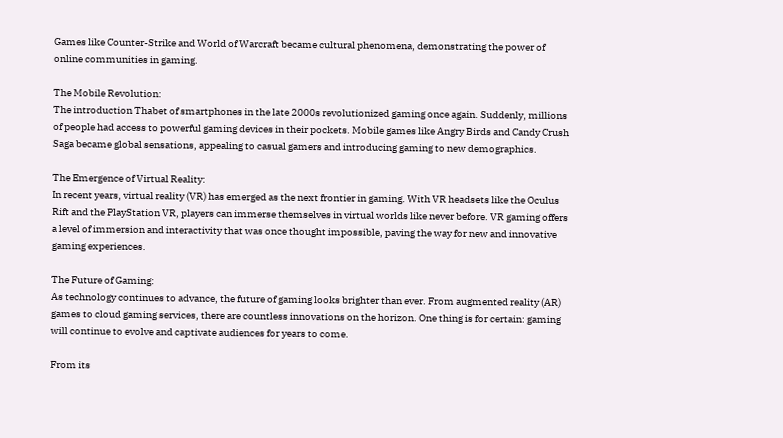Games like Counter-Strike and World of Warcraft became cultural phenomena, demonstrating the power of online communities in gaming.

The Mobile Revolution:
The introduction Thabet of smartphones in the late 2000s revolutionized gaming once again. Suddenly, millions of people had access to powerful gaming devices in their pockets. Mobile games like Angry Birds and Candy Crush Saga became global sensations, appealing to casual gamers and introducing gaming to new demographics.

The Emergence of Virtual Reality:
In recent years, virtual reality (VR) has emerged as the next frontier in gaming. With VR headsets like the Oculus Rift and the PlayStation VR, players can immerse themselves in virtual worlds like never before. VR gaming offers a level of immersion and interactivity that was once thought impossible, paving the way for new and innovative gaming experiences.

The Future of Gaming:
As technology continues to advance, the future of gaming looks brighter than ever. From augmented reality (AR) games to cloud gaming services, there are countless innovations on the horizon. One thing is for certain: gaming will continue to evolve and captivate audiences for years to come.

From its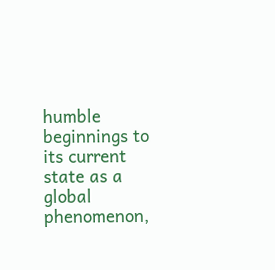humble beginnings to its current state as a global phenomenon,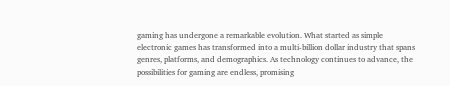gaming has undergone a remarkable evolution. What started as simple electronic games has transformed into a multi-billion dollar industry that spans genres, platforms, and demographics. As technology continues to advance, the possibilities for gaming are endless, promising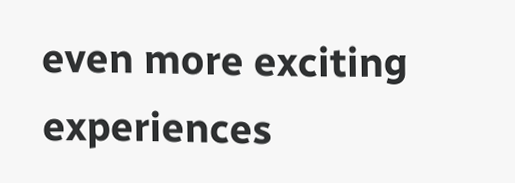even more exciting experiences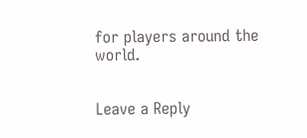for players around the world.


Leave a Reply